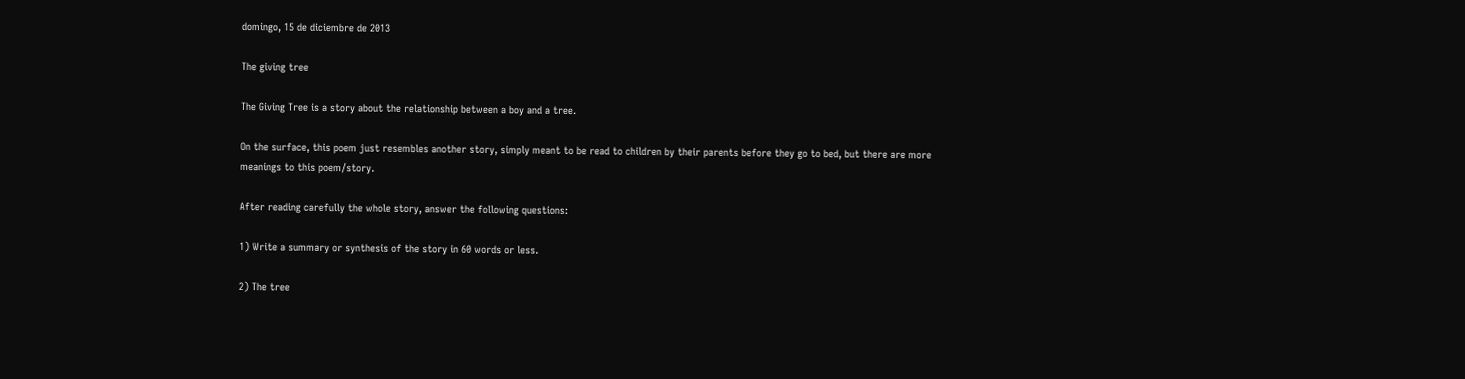domingo, 15 de diciembre de 2013

The giving tree

The Giving Tree is a story about the relationship between a boy and a tree.

On the surface, this poem just resembles another story, simply meant to be read to children by their parents before they go to bed, but there are more meanings to this poem/story.

After reading carefully the whole story, answer the following questions:

1) Write a summary or synthesis of the story in 60 words or less.

2) The tree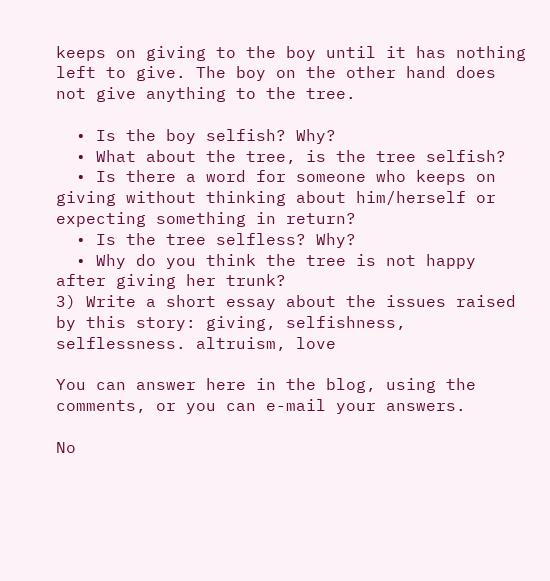keeps on giving to the boy until it has nothing left to give. The boy on the other hand does not give anything to the tree.

  • Is the boy selfish? Why?
  • What about the tree, is the tree selfish?
  • Is there a word for someone who keeps on giving without thinking about him/herself or expecting something in return?
  • Is the tree selfless? Why?
  • Why do you think the tree is not happy after giving her trunk?
3) Write a short essay about the issues raised by this story: giving, selfishness, selflessness. altruism, love

You can answer here in the blog, using the comments, or you can e-mail your answers.

No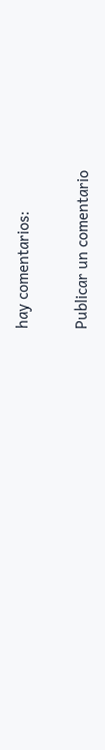hay comentarios:

Publicar un comentario